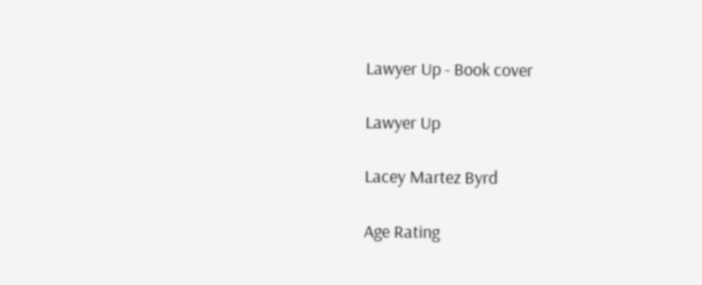Lawyer Up - Book cover

Lawyer Up

Lacey Martez Byrd

Age Rating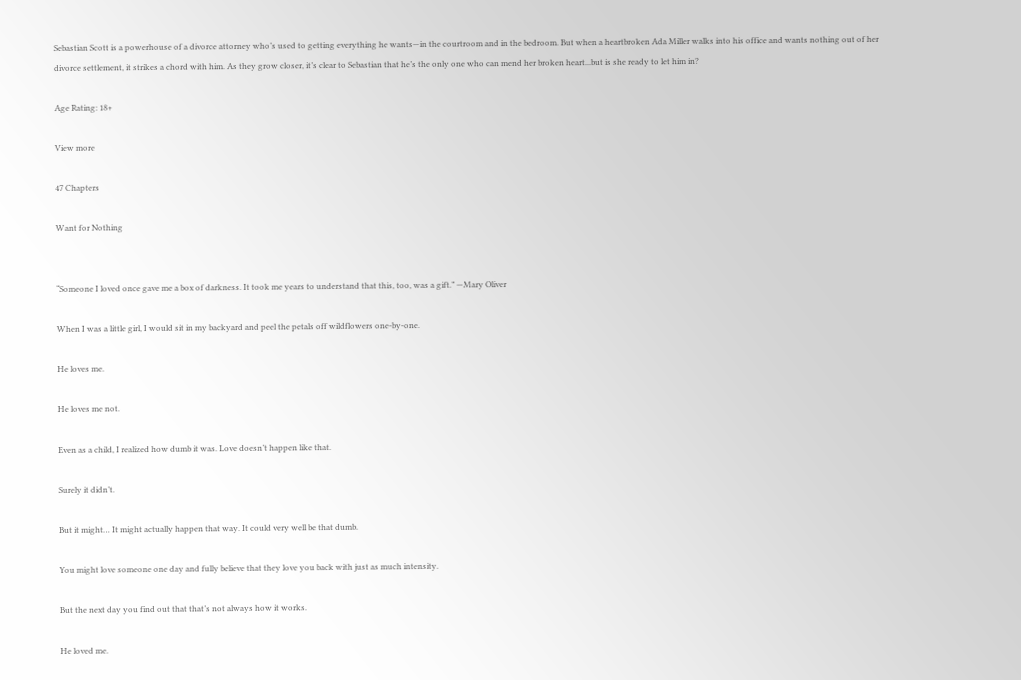Sebastian Scott is a powerhouse of a divorce attorney who’s used to getting everything he wants—in the courtroom and in the bedroom. But when a heartbroken Ada Miller walks into his office and wants nothing out of her divorce settlement, it strikes a chord with him. As they grow closer, it’s clear to Sebastian that he’s the only one who can mend her broken heart...but is she ready to let him in?

Age Rating: 18+

View more

47 Chapters

Want for Nothing


“Someone I loved once gave me a box of darkness. It took me years to understand that this, too, was a gift.” —Mary Oliver

When I was a little girl, I would sit in my backyard and peel the petals off wildflowers one-by-one.

He loves me.

He loves me not.

Even as a child, I realized how dumb it was. Love doesn’t happen like that.

Surely it didn’t.

But it might… It might actually happen that way. It could very well be that dumb.

You might love someone one day and fully believe that they love you back with just as much intensity.

But the next day you find out that that’s not always how it works.

He loved me.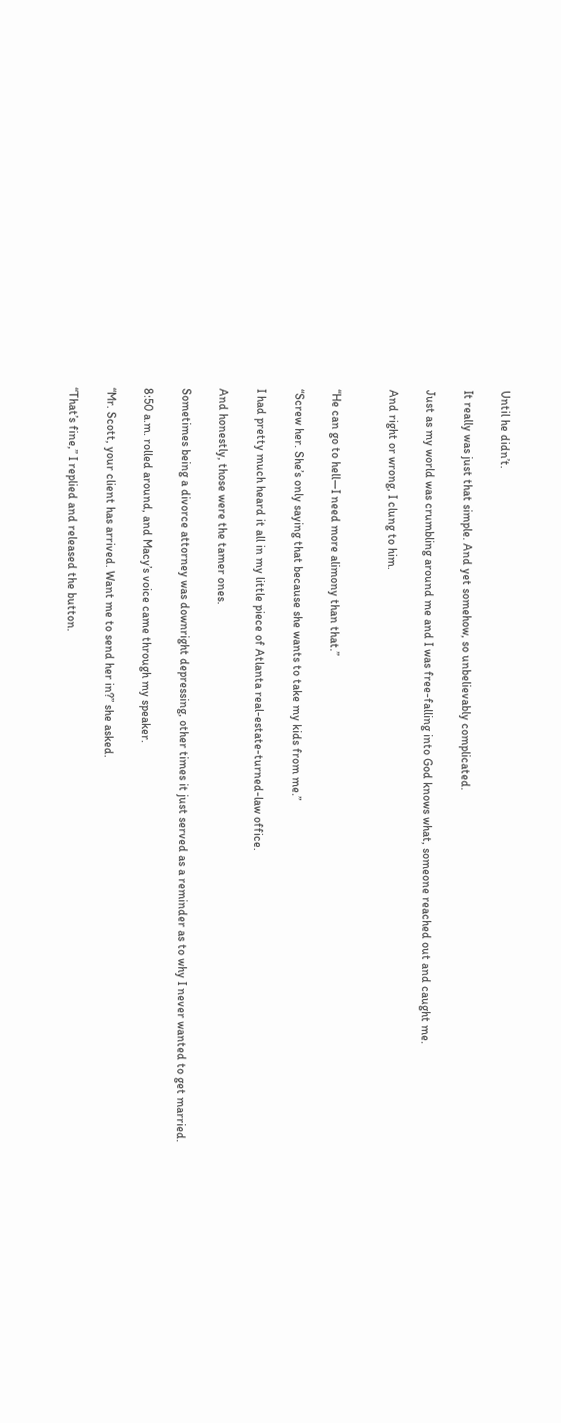Until he didn’t.

It really was just that simple. And yet somehow, so unbelievably complicated.

Just as my world was crumbling around me and I was free-falling into God knows what, someone reached out and caught me.

And right or wrong, I clung to him.


“He can go to hell—I need more alimony than that.”

“Screw her. She’s only saying that because she wants to take my kids from me.”

I had pretty much heard it all in my little piece of Atlanta real-estate-turned-law office.

And honestly, those were the tamer ones.

Sometimes being a divorce attorney was downright depressing, other times it just served as a reminder as to why I never wanted to get married.

8:50 a.m. rolled around, and Macy’s voice came through my speaker.

“Mr. Scott, your client has arrived. Want me to send her in?” she asked.

“That’s fine,” I replied and released the button.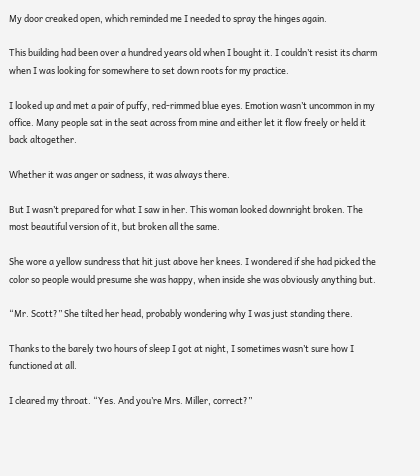My door creaked open, which reminded me I needed to spray the hinges again.

This building had been over a hundred years old when I bought it. I couldn’t resist its charm when I was looking for somewhere to set down roots for my practice.

I looked up and met a pair of puffy, red-rimmed blue eyes. Emotion wasn’t uncommon in my office. Many people sat in the seat across from mine and either let it flow freely or held it back altogether.

Whether it was anger or sadness, it was always there.

But I wasn’t prepared for what I saw in her. This woman looked downright broken. The most beautiful version of it, but broken all the same.

She wore a yellow sundress that hit just above her knees. I wondered if she had picked the color so people would presume she was happy, when inside she was obviously anything but.

“Mr. Scott?” She tilted her head, probably wondering why I was just standing there.

Thanks to the barely two hours of sleep I got at night, I sometimes wasn’t sure how I functioned at all.

I cleared my throat. “Yes. And you’re Mrs. Miller, correct?”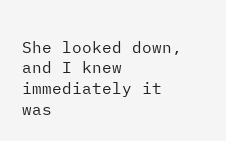She looked down, and I knew immediately it was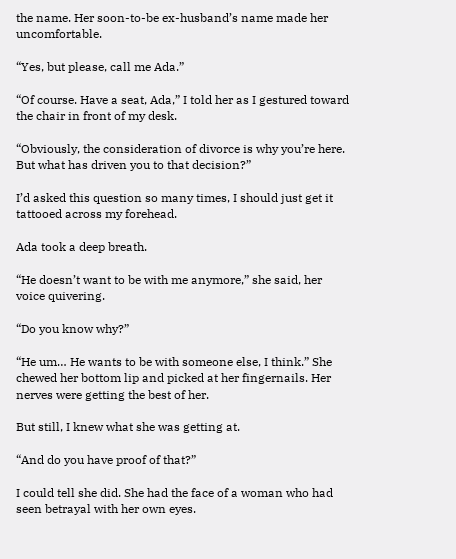the name. Her soon-to-be ex-husband’s name made her uncomfortable.

“Yes, but please, call me Ada.”

“Of course. Have a seat, Ada,” I told her as I gestured toward the chair in front of my desk.

“Obviously, the consideration of divorce is why you’re here. But what has driven you to that decision?”

I’d asked this question so many times, I should just get it tattooed across my forehead.

Ada took a deep breath.

“He doesn’t want to be with me anymore,” she said, her voice quivering.

“Do you know why?”

“He um… He wants to be with someone else, I think.” She chewed her bottom lip and picked at her fingernails. Her nerves were getting the best of her.

But still, I knew what she was getting at.

“And do you have proof of that?”

I could tell she did. She had the face of a woman who had seen betrayal with her own eyes.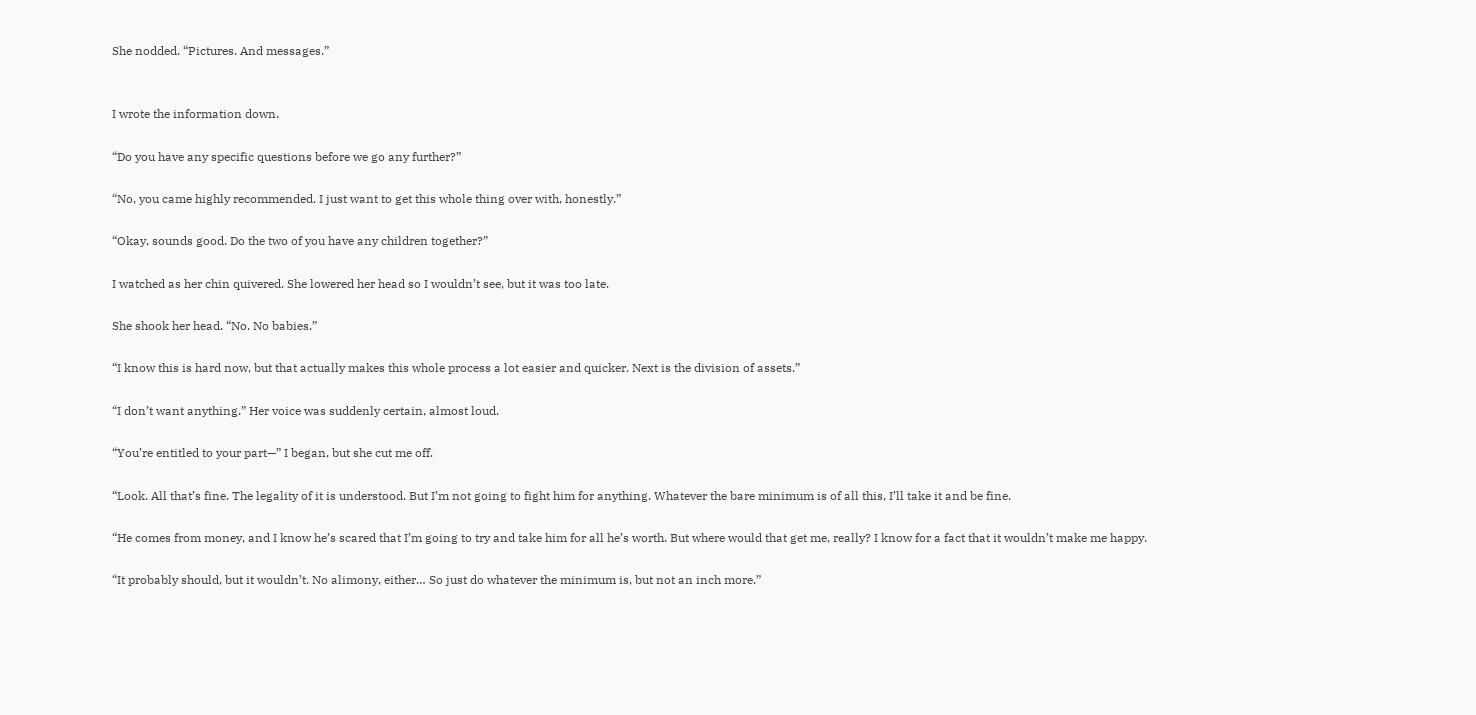She nodded. “Pictures. And messages.”


I wrote the information down.

“Do you have any specific questions before we go any further?”

“No, you came highly recommended. I just want to get this whole thing over with, honestly.”

“Okay, sounds good. Do the two of you have any children together?”

I watched as her chin quivered. She lowered her head so I wouldn’t see, but it was too late.

She shook her head. “No. No babies.”

“I know this is hard now, but that actually makes this whole process a lot easier and quicker. Next is the division of assets.”

“I don’t want anything.” Her voice was suddenly certain, almost loud.

“You’re entitled to your part—” I began, but she cut me off.

“Look. All that’s fine. The legality of it is understood. But I’m not going to fight him for anything. Whatever the bare minimum is of all this, I’ll take it and be fine.

“He comes from money, and I know he’s scared that I’m going to try and take him for all he’s worth. But where would that get me, really? I know for a fact that it wouldn’t make me happy.

“It probably should, but it wouldn’t. No alimony, either… So just do whatever the minimum is, but not an inch more.”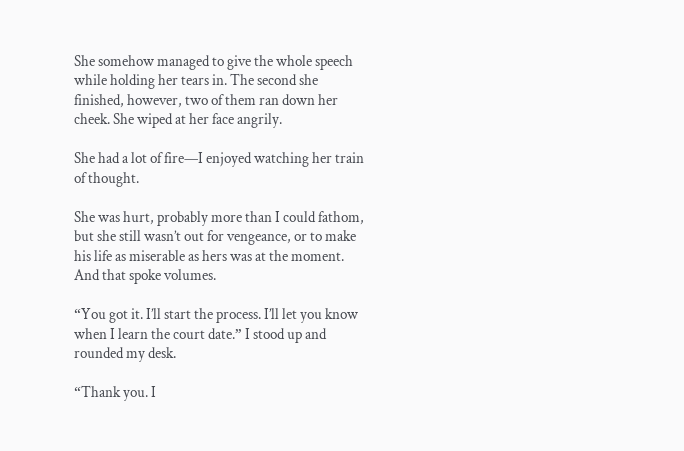She somehow managed to give the whole speech while holding her tears in. The second she finished, however, two of them ran down her cheek. She wiped at her face angrily.

She had a lot of fire—I enjoyed watching her train of thought.

She was hurt, probably more than I could fathom, but she still wasn’t out for vengeance, or to make his life as miserable as hers was at the moment. And that spoke volumes.

“You got it. I’ll start the process. I’ll let you know when I learn the court date.” I stood up and rounded my desk.

“Thank you. I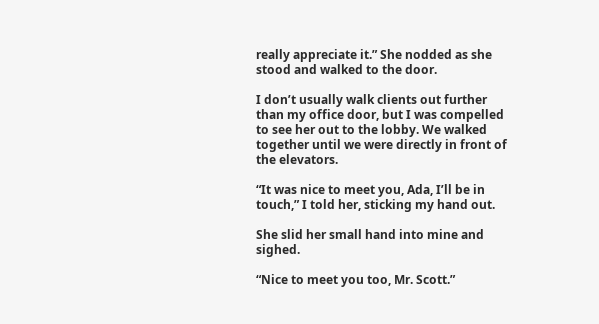really appreciate it.” She nodded as she stood and walked to the door.

I don’t usually walk clients out further than my office door, but I was compelled to see her out to the lobby. We walked together until we were directly in front of the elevators.

“It was nice to meet you, Ada, I’ll be in touch,” I told her, sticking my hand out.

She slid her small hand into mine and sighed.

“Nice to meet you too, Mr. Scott.”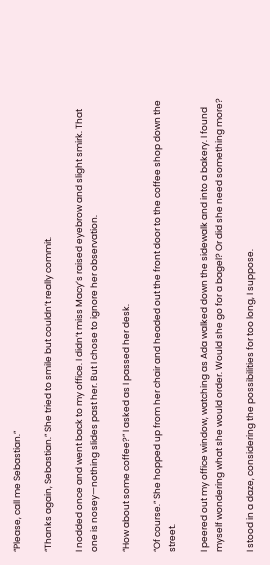“Please, call me Sebastian.”

“Thanks again, Sebastian.” She tried to smile but couldn’t really commit.

I nodded once and went back to my office. I didn’t miss Macy’s raised eyebrow and slight smirk. That one is nosey—nothing slides past her. But I chose to ignore her observation.

“How about some coffee?” I asked as I passed her desk.

“Of course.” She hopped up from her chair and headed out the front door to the coffee shop down the street.

I peered out my office window, watching as Ada walked down the sidewalk and into a bakery. I found myself wondering what she would order. Would she go for a bagel? Or did she need something more?

I stood in a daze, considering the possibilities for too long, I suppose.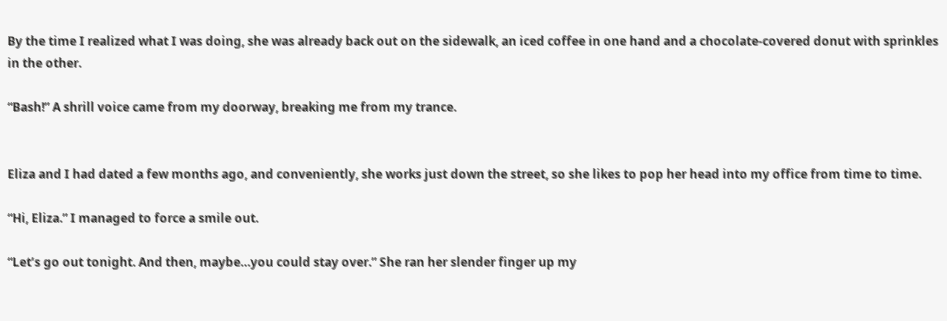By the time I realized what I was doing, she was already back out on the sidewalk, an iced coffee in one hand and a chocolate-covered donut with sprinkles in the other.

“Bash!” A shrill voice came from my doorway, breaking me from my trance.


Eliza and I had dated a few months ago, and conveniently, she works just down the street, so she likes to pop her head into my office from time to time.

“Hi, Eliza.” I managed to force a smile out.

“Let’s go out tonight. And then, maybe…you could stay over.” She ran her slender finger up my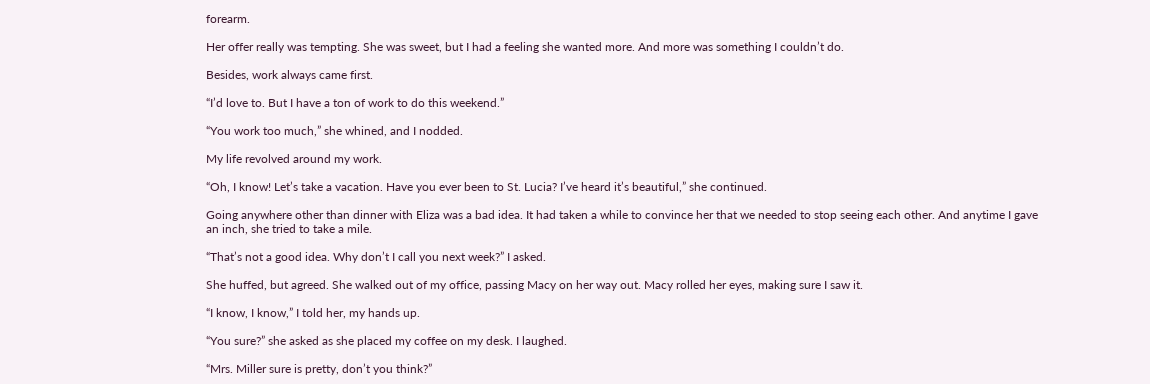forearm.

Her offer really was tempting. She was sweet, but I had a feeling she wanted more. And more was something I couldn’t do.

Besides, work always came first.

“I’d love to. But I have a ton of work to do this weekend.”

“You work too much,” she whined, and I nodded.

My life revolved around my work.

“Oh, I know! Let’s take a vacation. Have you ever been to St. Lucia? I’ve heard it’s beautiful,” she continued.

Going anywhere other than dinner with Eliza was a bad idea. It had taken a while to convince her that we needed to stop seeing each other. And anytime I gave an inch, she tried to take a mile.

“That’s not a good idea. Why don’t I call you next week?” I asked.

She huffed, but agreed. She walked out of my office, passing Macy on her way out. Macy rolled her eyes, making sure I saw it.

“I know, I know,” I told her, my hands up.

“You sure?” she asked as she placed my coffee on my desk. I laughed.

“Mrs. Miller sure is pretty, don’t you think?”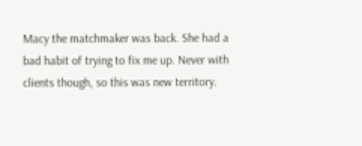Macy the matchmaker was back. She had a bad habit of trying to fix me up. Never with clients though, so this was new territory.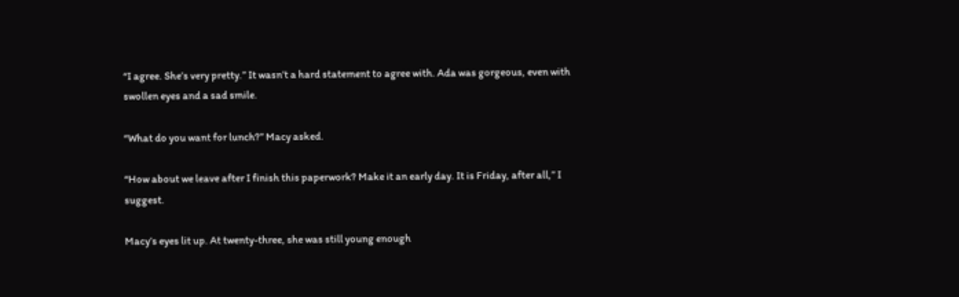“I agree. She’s very pretty.” It wasn’t a hard statement to agree with. Ada was gorgeous, even with swollen eyes and a sad smile.

“What do you want for lunch?” Macy asked.

“How about we leave after I finish this paperwork? Make it an early day. It is Friday, after all,” I suggest.

Macy’s eyes lit up. At twenty-three, she was still young enough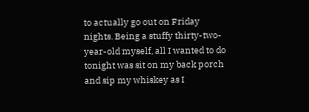to actually go out on Friday nights. Being a stuffy thirty-two-year-old myself, all I wanted to do tonight was sit on my back porch and sip my whiskey as I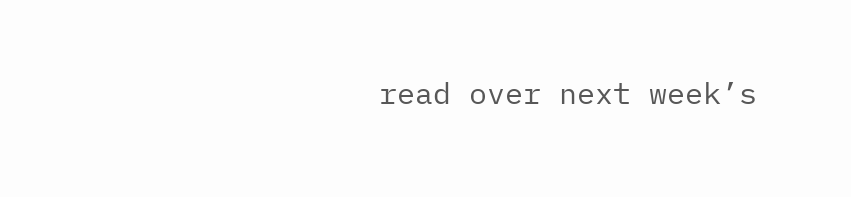read over next week’s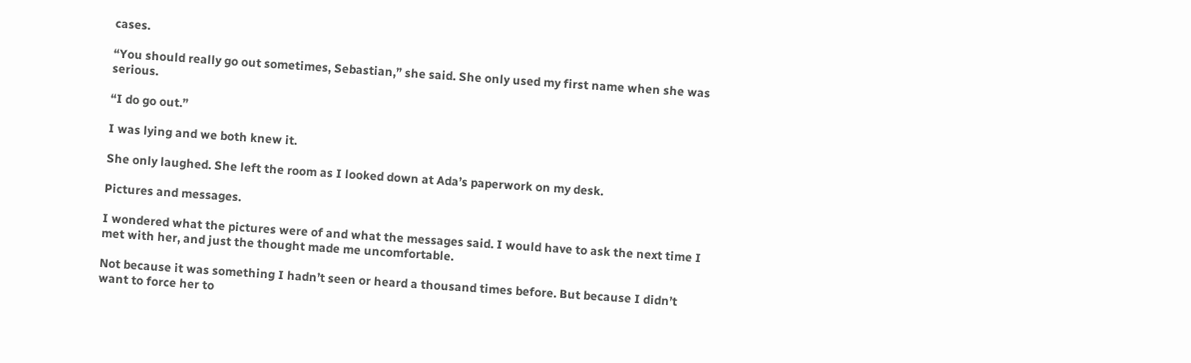cases.

“You should really go out sometimes, Sebastian,” she said. She only used my first name when she was serious.

“I do go out.”

I was lying and we both knew it.

She only laughed. She left the room as I looked down at Ada’s paperwork on my desk.

Pictures and messages.

I wondered what the pictures were of and what the messages said. I would have to ask the next time I met with her, and just the thought made me uncomfortable.

Not because it was something I hadn’t seen or heard a thousand times before. But because I didn’t want to force her to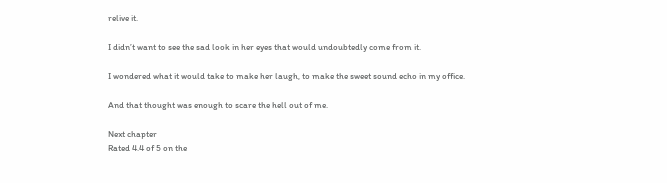relive it.

I didn’t want to see the sad look in her eyes that would undoubtedly come from it.

I wondered what it would take to make her laugh, to make the sweet sound echo in my office.

And that thought was enough to scare the hell out of me.

Next chapter
Rated 4.4 of 5 on the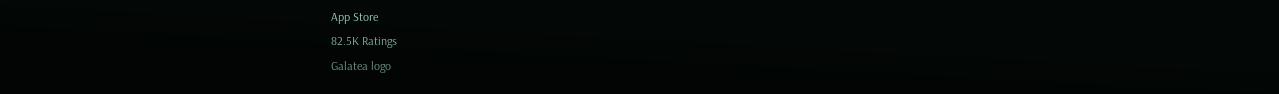App Store
82.5K Ratings
Galatea logo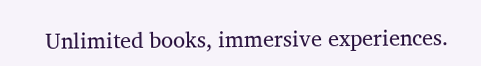Unlimited books, immersive experiences.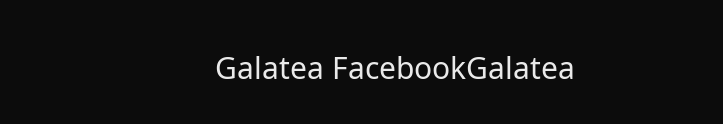Galatea FacebookGalatea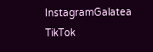InstagramGalatea TikTok